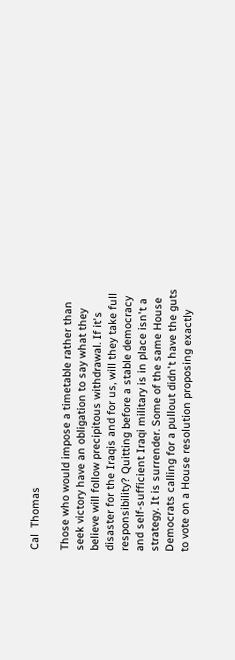Cal  Thomas

Those who would impose a timetable rather than seek victory have an obligation to say what they believe will follow precipitous withdrawal. If it's disaster for the Iraqis and for us, will they take full responsibility? Quitting before a stable democracy and self-sufficient Iraqi military is in place isn't a strategy. It is surrender. Some of the same House Democrats calling for a pullout didn't have the guts to vote on a House resolution proposing exactly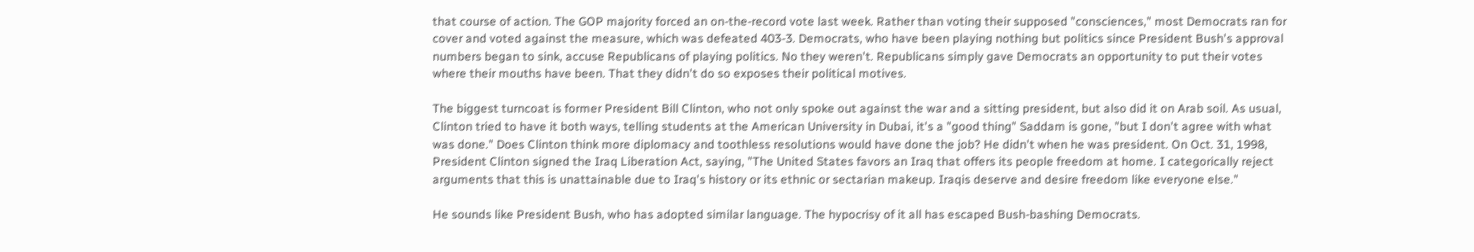that course of action. The GOP majority forced an on-the-record vote last week. Rather than voting their supposed "consciences," most Democrats ran for cover and voted against the measure, which was defeated 403-3. Democrats, who have been playing nothing but politics since President Bush's approval numbers began to sink, accuse Republicans of playing politics. No they weren't. Republicans simply gave Democrats an opportunity to put their votes where their mouths have been. That they didn't do so exposes their political motives.

The biggest turncoat is former President Bill Clinton, who not only spoke out against the war and a sitting president, but also did it on Arab soil. As usual, Clinton tried to have it both ways, telling students at the American University in Dubai, it's a "good thing" Saddam is gone, "but I don't agree with what was done." Does Clinton think more diplomacy and toothless resolutions would have done the job? He didn't when he was president. On Oct. 31, 1998, President Clinton signed the Iraq Liberation Act, saying, "The United States favors an Iraq that offers its people freedom at home. I categorically reject arguments that this is unattainable due to Iraq's history or its ethnic or sectarian makeup. Iraqis deserve and desire freedom like everyone else."

He sounds like President Bush, who has adopted similar language. The hypocrisy of it all has escaped Bush-bashing Democrats.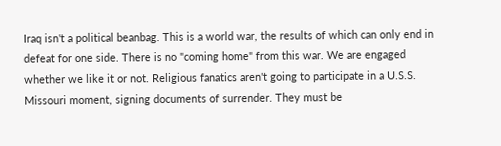Iraq isn't a political beanbag. This is a world war, the results of which can only end in defeat for one side. There is no "coming home" from this war. We are engaged whether we like it or not. Religious fanatics aren't going to participate in a U.S.S. Missouri moment, signing documents of surrender. They must be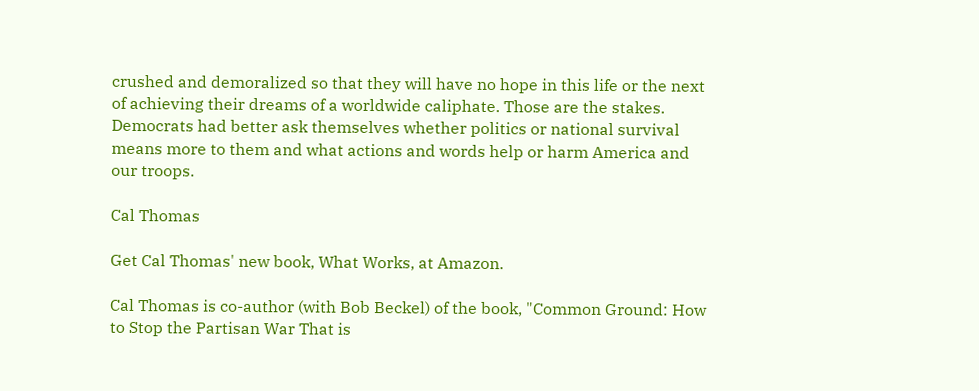crushed and demoralized so that they will have no hope in this life or the next of achieving their dreams of a worldwide caliphate. Those are the stakes. Democrats had better ask themselves whether politics or national survival means more to them and what actions and words help or harm America and our troops.

Cal Thomas

Get Cal Thomas' new book, What Works, at Amazon.

Cal Thomas is co-author (with Bob Beckel) of the book, "Common Ground: How to Stop the Partisan War That is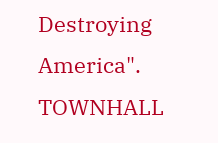Destroying America".
TOWNHALL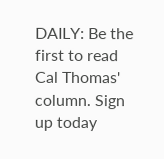DAILY: Be the first to read Cal Thomas' column. Sign up today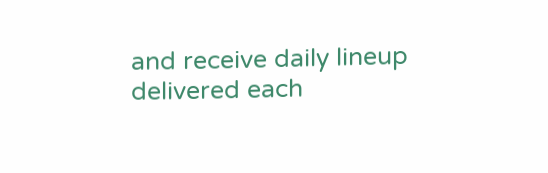and receive daily lineup delivered each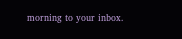morning to your inbox.